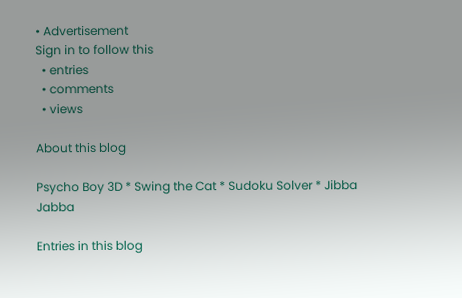• Advertisement
Sign in to follow this
  • entries
  • comments
  • views

About this blog

Psycho Boy 3D * Swing the Cat * Sudoku Solver * Jibba Jabba

Entries in this blog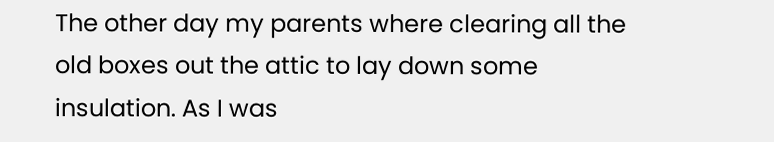The other day my parents where clearing all the old boxes out the attic to lay down some insulation. As I was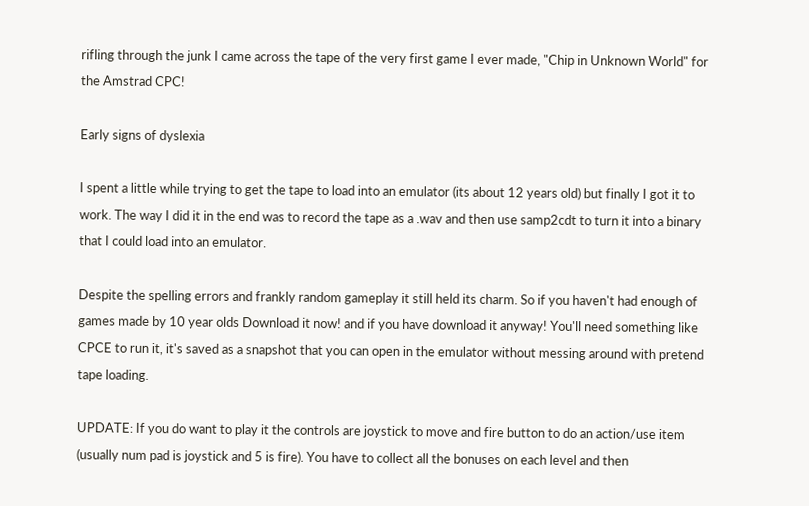rifling through the junk I came across the tape of the very first game I ever made, "Chip in Unknown World" for the Amstrad CPC!

Early signs of dyslexia

I spent a little while trying to get the tape to load into an emulator (its about 12 years old) but finally I got it to work. The way I did it in the end was to record the tape as a .wav and then use samp2cdt to turn it into a binary that I could load into an emulator.

Despite the spelling errors and frankly random gameplay it still held its charm. So if you haven't had enough of games made by 10 year olds Download it now! and if you have download it anyway! You'll need something like CPCE to run it, it's saved as a snapshot that you can open in the emulator without messing around with pretend tape loading.

UPDATE: If you do want to play it the controls are joystick to move and fire button to do an action/use item (usually num pad is joystick and 5 is fire). You have to collect all the bonuses on each level and then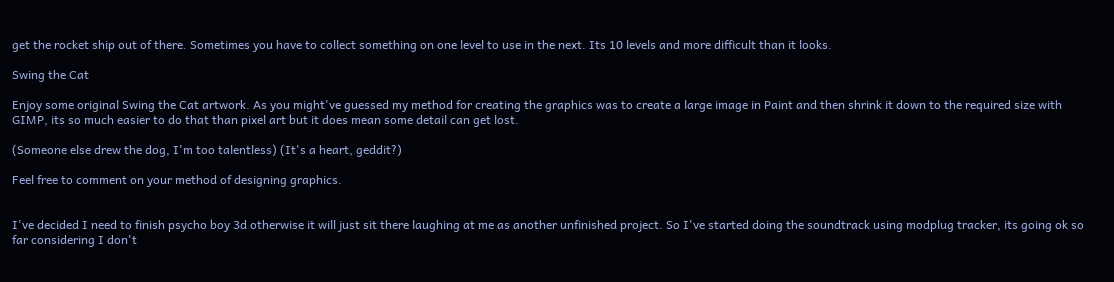get the rocket ship out of there. Sometimes you have to collect something on one level to use in the next. Its 10 levels and more difficult than it looks.

Swing the Cat

Enjoy some original Swing the Cat artwork. As you might've guessed my method for creating the graphics was to create a large image in Paint and then shrink it down to the required size with GIMP, its so much easier to do that than pixel art but it does mean some detail can get lost.

(Someone else drew the dog, I'm too talentless) (It's a heart, geddit?)

Feel free to comment on your method of designing graphics.


I've decided I need to finish psycho boy 3d otherwise it will just sit there laughing at me as another unfinished project. So I've started doing the soundtrack using modplug tracker, its going ok so far considering I don't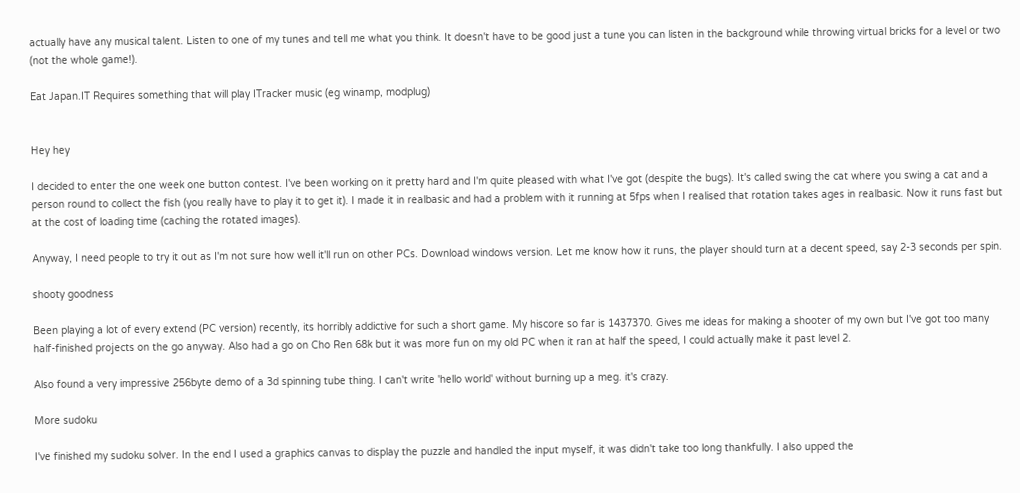actually have any musical talent. Listen to one of my tunes and tell me what you think. It doesn't have to be good just a tune you can listen in the background while throwing virtual bricks for a level or two (not the whole game!).

Eat Japan.IT Requires something that will play ITracker music (eg winamp, modplug)


Hey hey

I decided to enter the one week one button contest. I've been working on it pretty hard and I'm quite pleased with what I've got (despite the bugs). It's called swing the cat where you swing a cat and a person round to collect the fish (you really have to play it to get it). I made it in realbasic and had a problem with it running at 5fps when I realised that rotation takes ages in realbasic. Now it runs fast but at the cost of loading time (caching the rotated images).

Anyway, I need people to try it out as I'm not sure how well it'll run on other PCs. Download windows version. Let me know how it runs, the player should turn at a decent speed, say 2-3 seconds per spin.

shooty goodness

Been playing a lot of every extend (PC version) recently, its horribly addictive for such a short game. My hiscore so far is 1437370. Gives me ideas for making a shooter of my own but I've got too many half-finished projects on the go anyway. Also had a go on Cho Ren 68k but it was more fun on my old PC when it ran at half the speed, I could actually make it past level 2.

Also found a very impressive 256byte demo of a 3d spinning tube thing. I can't write 'hello world' without burning up a meg. it's crazy.

More sudoku

I've finished my sudoku solver. In the end I used a graphics canvas to display the puzzle and handled the input myself, it was didn't take too long thankfully. I also upped the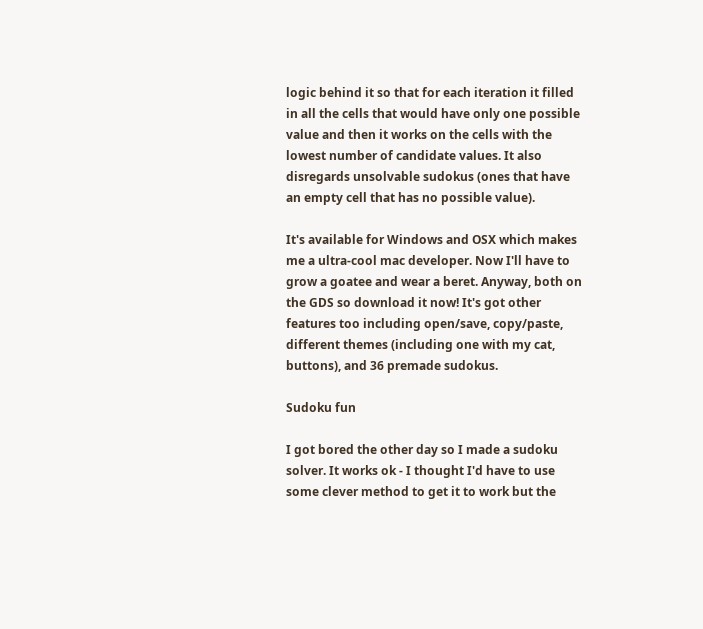logic behind it so that for each iteration it filled in all the cells that would have only one possible value and then it works on the cells with the lowest number of candidate values. It also disregards unsolvable sudokus (ones that have an empty cell that has no possible value).

It's available for Windows and OSX which makes me a ultra-cool mac developer. Now I'll have to grow a goatee and wear a beret. Anyway, both on the GDS so download it now! It's got other features too including open/save, copy/paste, different themes (including one with my cat, buttons), and 36 premade sudokus.

Sudoku fun

I got bored the other day so I made a sudoku solver. It works ok - I thought I'd have to use some clever method to get it to work but the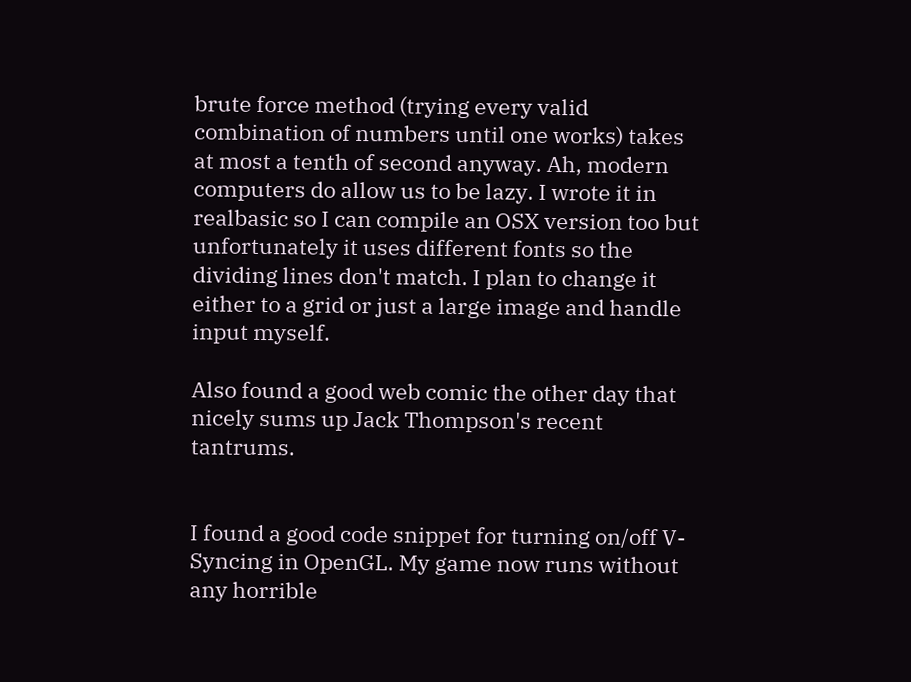brute force method (trying every valid combination of numbers until one works) takes at most a tenth of second anyway. Ah, modern computers do allow us to be lazy. I wrote it in realbasic so I can compile an OSX version too but unfortunately it uses different fonts so the dividing lines don't match. I plan to change it either to a grid or just a large image and handle input myself.

Also found a good web comic the other day that nicely sums up Jack Thompson's recent tantrums.


I found a good code snippet for turning on/off V-Syncing in OpenGL. My game now runs without any horrible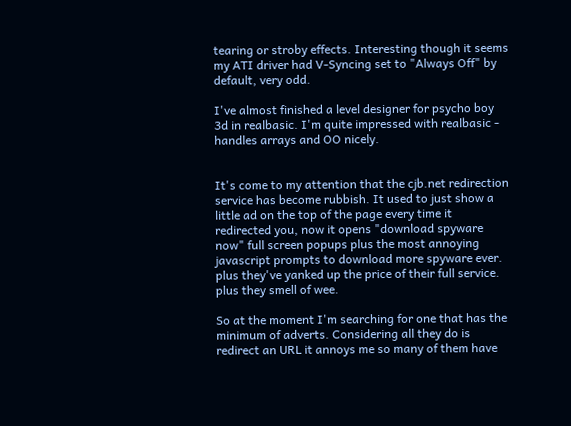tearing or stroby effects. Interesting though it seems my ATI driver had V-Syncing set to "Always Off" by default, very odd.

I've almost finished a level designer for psycho boy 3d in realbasic. I'm quite impressed with realbasic - handles arrays and OO nicely.


It's come to my attention that the cjb.net redirection service has become rubbish. It used to just show a little ad on the top of the page every time it redirected you, now it opens "download spyware now" full screen popups plus the most annoying javascript prompts to download more spyware ever. plus they've yanked up the price of their full service. plus they smell of wee.

So at the moment I'm searching for one that has the minimum of adverts. Considering all they do is redirect an URL it annoys me so many of them have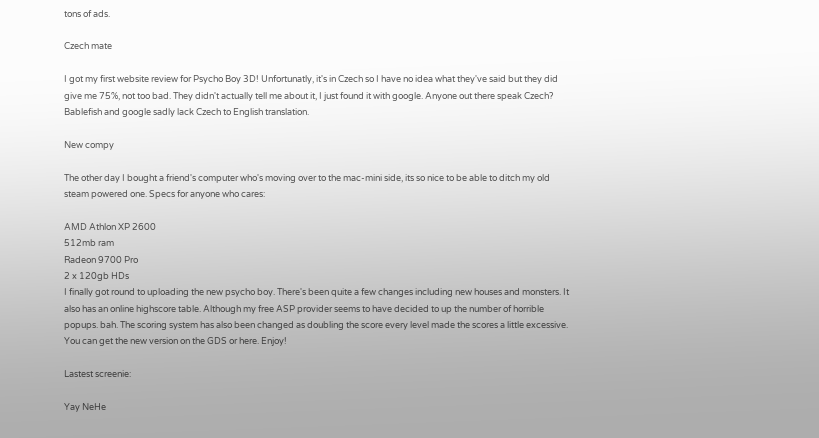tons of ads.

Czech mate

I got my first website review for Psycho Boy 3D! Unfortunatly, it's in Czech so I have no idea what they've said but they did give me 75%, not too bad. They didn't actually tell me about it, I just found it with google. Anyone out there speak Czech? Bablefish and google sadly lack Czech to English translation.

New compy

The other day I bought a friend's computer who's moving over to the mac-mini side, its so nice to be able to ditch my old steam powered one. Specs for anyone who cares:

AMD Athlon XP 2600
512mb ram
Radeon 9700 Pro
2 x 120gb HDs
I finally got round to uploading the new psycho boy. There's been quite a few changes including new houses and monsters. It also has an online highscore table. Although my free ASP provider seems to have decided to up the number of horrible popups. bah. The scoring system has also been changed as doubling the score every level made the scores a little excessive. You can get the new version on the GDS or here. Enjoy!

Lastest screenie:

Yay NeHe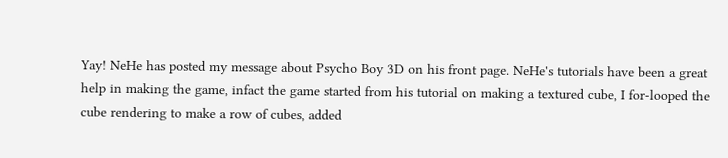Yay! NeHe has posted my message about Psycho Boy 3D on his front page. NeHe's tutorials have been a great help in making the game, infact the game started from his tutorial on making a textured cube, I for-looped the cube rendering to make a row of cubes, added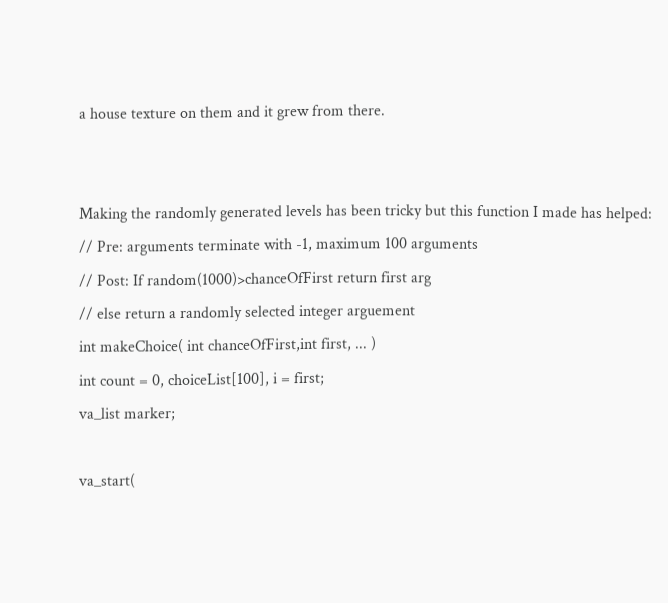a house texture on them and it grew from there.


Making the randomly generated levels has been tricky but this function I made has helped:
// Pre: arguments terminate with -1, maximum 100 arguments
// Post: If random(1000)>chanceOfFirst return first arg
// else return a randomly selected integer arguement
int makeChoice( int chanceOfFirst,int first, ... )
int count = 0, choiceList[100], i = first;
va_list marker;

va_start(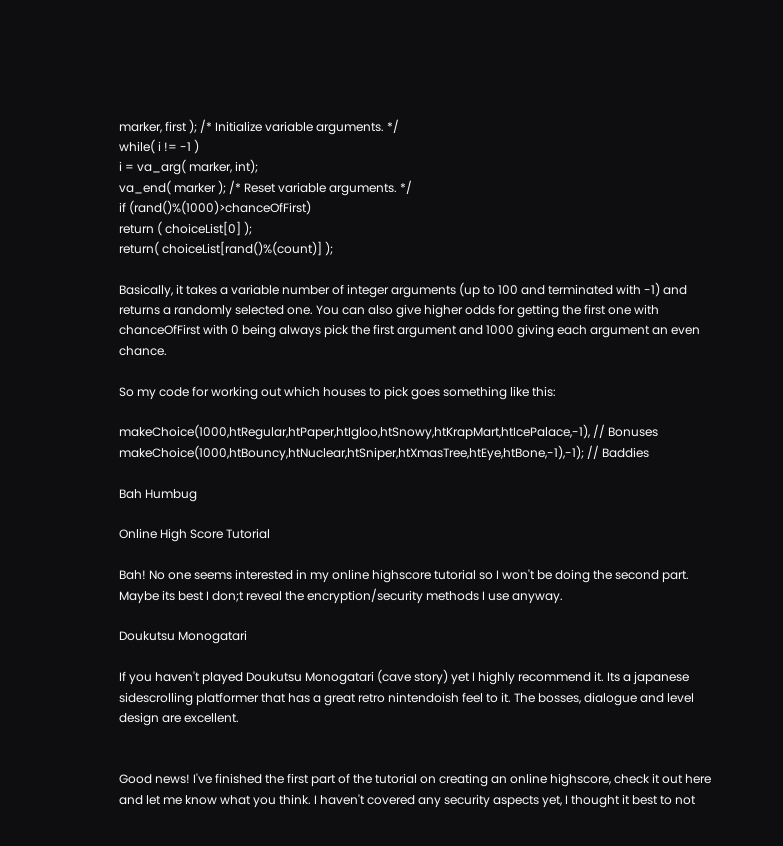marker, first ); /* Initialize variable arguments. */
while( i != -1 )
i = va_arg( marker, int);
va_end( marker ); /* Reset variable arguments. */
if (rand()%(1000)>chanceOfFirst)
return ( choiceList[0] );
return( choiceList[rand()%(count)] );

Basically, it takes a variable number of integer arguments (up to 100 and terminated with -1) and returns a randomly selected one. You can also give higher odds for getting the first one with chanceOfFirst with 0 being always pick the first argument and 1000 giving each argument an even chance.

So my code for working out which houses to pick goes something like this:

makeChoice(1000,htRegular,htPaper,htIgloo,htSnowy,htKrapMart,htIcePalace,-1), // Bonuses
makeChoice(1000,htBouncy,htNuclear,htSniper,htXmasTree,htEye,htBone,-1),-1); // Baddies

Bah Humbug

Online High Score Tutorial

Bah! No one seems interested in my online highscore tutorial so I won't be doing the second part. Maybe its best I don;t reveal the encryption/security methods I use anyway.

Doukutsu Monogatari

If you haven't played Doukutsu Monogatari (cave story) yet I highly recommend it. Its a japanese sidescrolling platformer that has a great retro nintendoish feel to it. The bosses, dialogue and level design are excellent.


Good news! I've finished the first part of the tutorial on creating an online highscore, check it out here and let me know what you think. I haven't covered any security aspects yet, I thought it best to not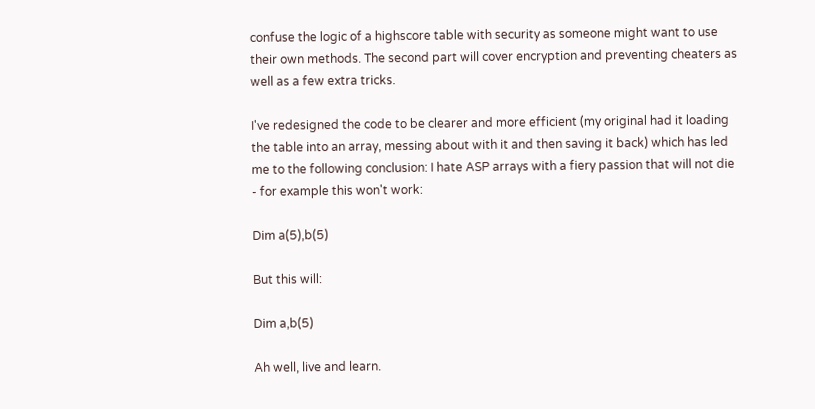confuse the logic of a highscore table with security as someone might want to use their own methods. The second part will cover encryption and preventing cheaters as well as a few extra tricks.

I've redesigned the code to be clearer and more efficient (my original had it loading the table into an array, messing about with it and then saving it back) which has led me to the following conclusion: I hate ASP arrays with a fiery passion that will not die - for example this won't work:

Dim a(5),b(5)

But this will:

Dim a,b(5)

Ah well, live and learn.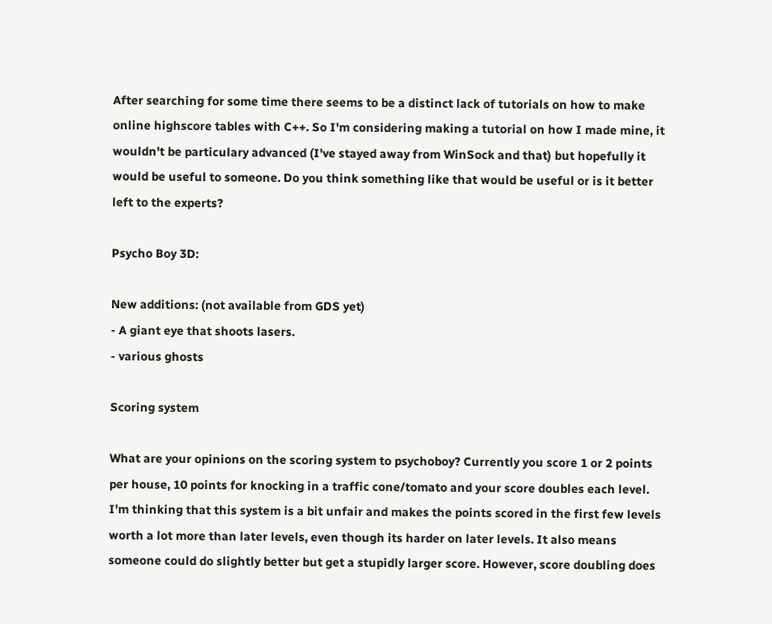After searching for some time there seems to be a distinct lack of tutorials on how to make online highscore tables with C++. So I'm considering making a tutorial on how I made mine, it wouldn't be particulary advanced (I've stayed away from WinSock and that) but hopefully it would be useful to someone. Do you think something like that would be useful or is it better left to the experts?

Psycho Boy 3D:

New additions: (not available from GDS yet)
- A giant eye that shoots lasers.
- various ghosts

Scoring system

What are your opinions on the scoring system to psychoboy? Currently you score 1 or 2 points per house, 10 points for knocking in a traffic cone/tomato and your score doubles each level. I'm thinking that this system is a bit unfair and makes the points scored in the first few levels worth a lot more than later levels, even though its harder on later levels. It also means someone could do slightly better but get a stupidly larger score. However, score doubling does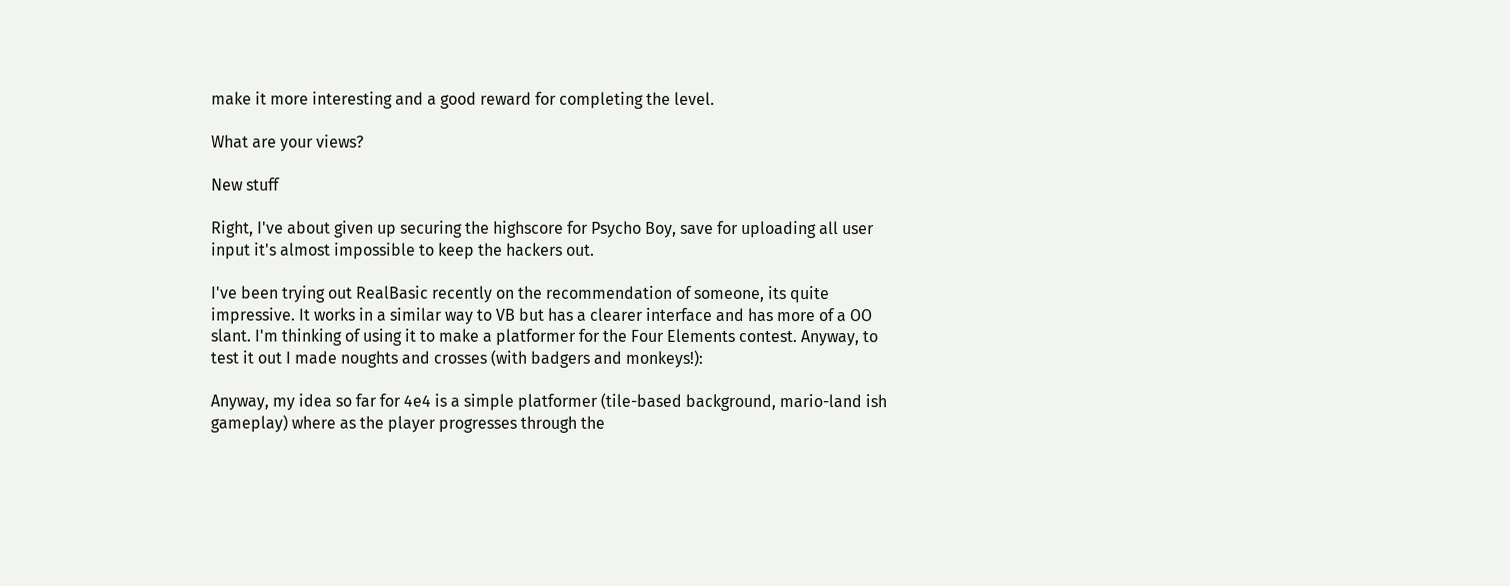make it more interesting and a good reward for completing the level.

What are your views?

New stuff

Right, I've about given up securing the highscore for Psycho Boy, save for uploading all user input it's almost impossible to keep the hackers out.

I've been trying out RealBasic recently on the recommendation of someone, its quite impressive. It works in a similar way to VB but has a clearer interface and has more of a OO slant. I'm thinking of using it to make a platformer for the Four Elements contest. Anyway, to test it out I made noughts and crosses (with badgers and monkeys!):

Anyway, my idea so far for 4e4 is a simple platformer (tile-based background, mario-land ish gameplay) where as the player progresses through the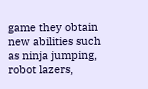game they obtain new abilities such as ninja jumping, robot lazers,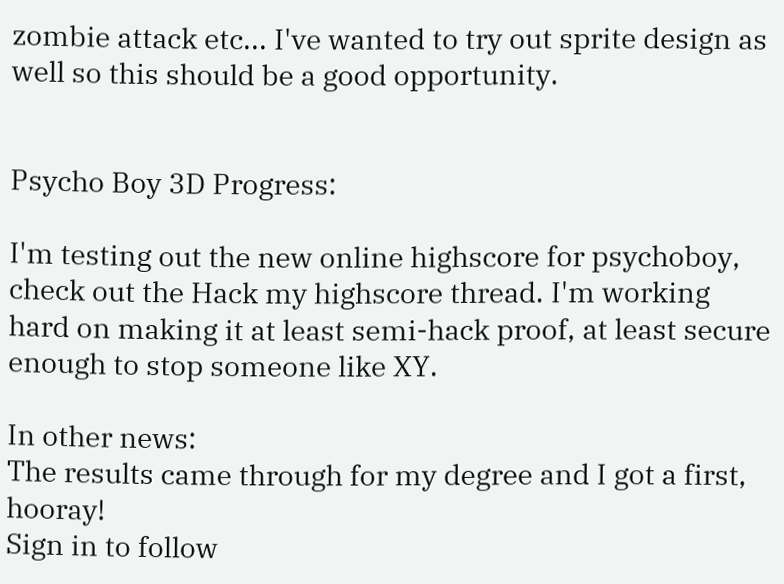zombie attack etc... I've wanted to try out sprite design as well so this should be a good opportunity.


Psycho Boy 3D Progress:

I'm testing out the new online highscore for psychoboy, check out the Hack my highscore thread. I'm working hard on making it at least semi-hack proof, at least secure enough to stop someone like XY.

In other news:
The results came through for my degree and I got a first, hooray!
Sign in to follow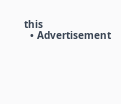this
  • Advertisement